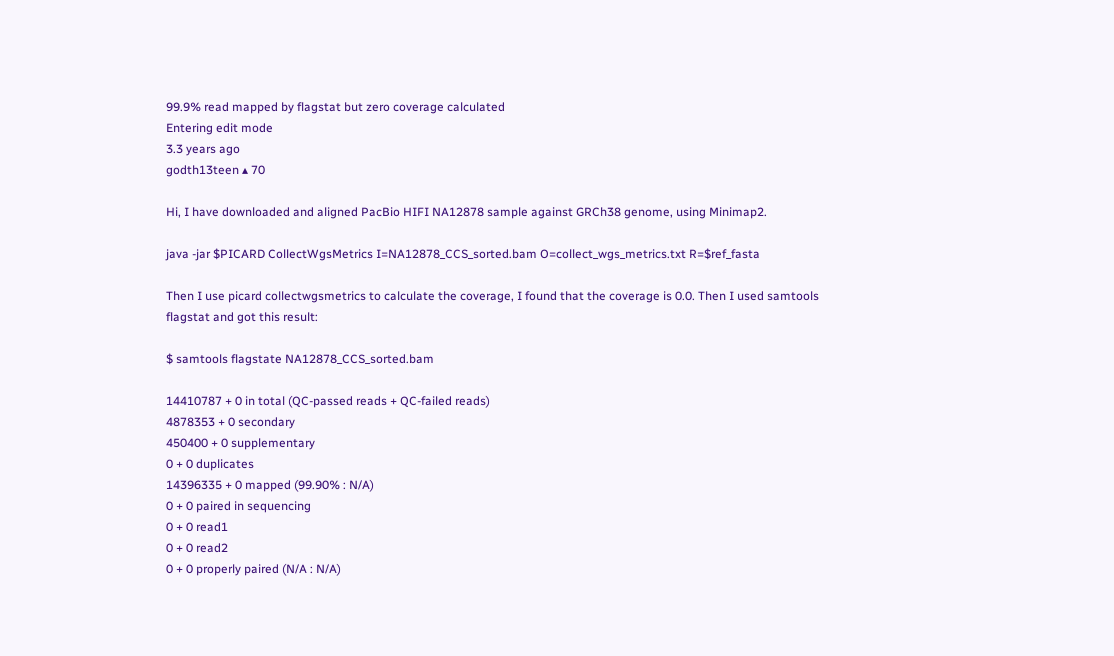99.9% read mapped by flagstat but zero coverage calculated
Entering edit mode
3.3 years ago
godth13teen ▴ 70

Hi, I have downloaded and aligned PacBio HIFI NA12878 sample against GRCh38 genome, using Minimap2.

java -jar $PICARD CollectWgsMetrics I=NA12878_CCS_sorted.bam O=collect_wgs_metrics.txt R=$ref_fasta

Then I use picard collectwgsmetrics to calculate the coverage, I found that the coverage is 0.0. Then I used samtools flagstat and got this result:

$ samtools flagstate NA12878_CCS_sorted.bam

14410787 + 0 in total (QC-passed reads + QC-failed reads)
4878353 + 0 secondary
450400 + 0 supplementary
0 + 0 duplicates
14396335 + 0 mapped (99.90% : N/A)
0 + 0 paired in sequencing
0 + 0 read1
0 + 0 read2
0 + 0 properly paired (N/A : N/A)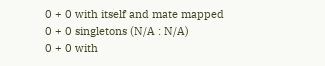0 + 0 with itself and mate mapped
0 + 0 singletons (N/A : N/A)
0 + 0 with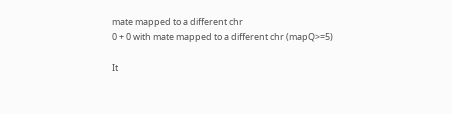mate mapped to a different chr
0 + 0 with mate mapped to a different chr (mapQ>=5)

It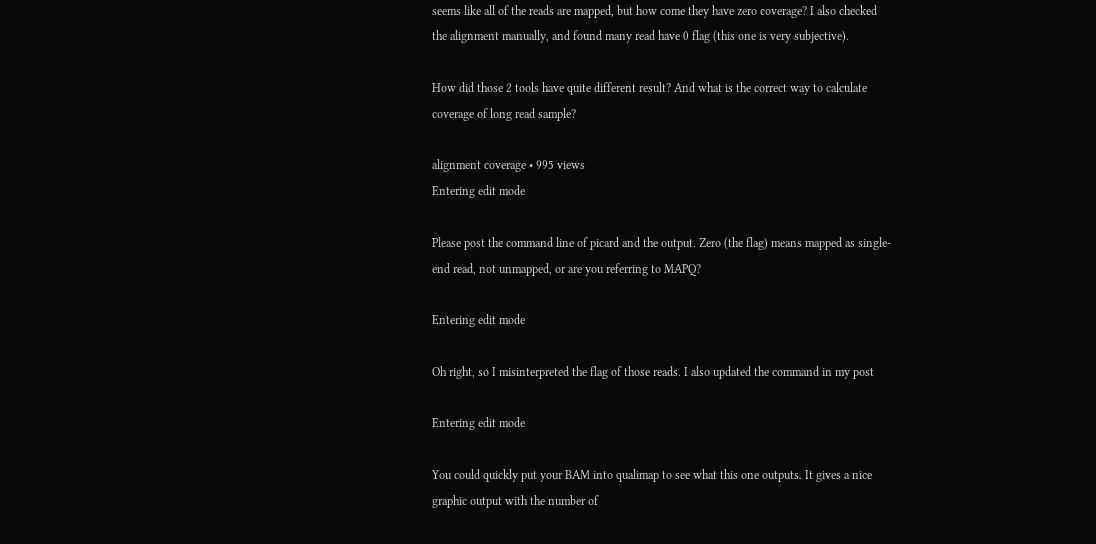seems like all of the reads are mapped, but how come they have zero coverage? I also checked the alignment manually, and found many read have 0 flag (this one is very subjective).

How did those 2 tools have quite different result? And what is the correct way to calculate coverage of long read sample?

alignment coverage • 995 views
Entering edit mode

Please post the command line of picard and the output. Zero (the flag) means mapped as single-end read, not unmapped, or are you referring to MAPQ?

Entering edit mode

Oh right, so I misinterpreted the flag of those reads. I also updated the command in my post

Entering edit mode

You could quickly put your BAM into qualimap to see what this one outputs. It gives a nice graphic output with the number of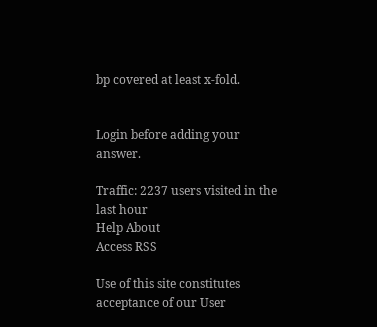bp covered at least x-fold.


Login before adding your answer.

Traffic: 2237 users visited in the last hour
Help About
Access RSS

Use of this site constitutes acceptance of our User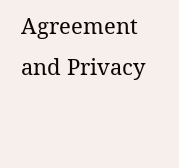Agreement and Privacy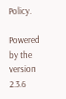Policy.

Powered by the version 2.3.6